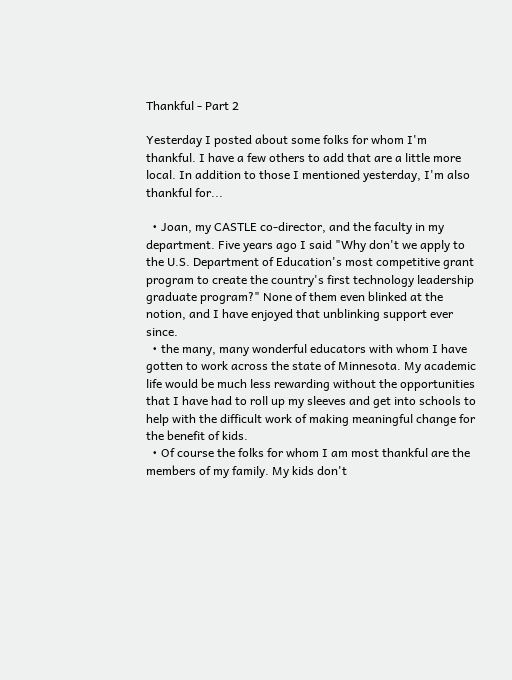Thankful - Part 2

Yesterday I posted about some folks for whom I'm thankful. I have a few others to add that are a little more local. In addition to those I mentioned yesterday, I'm also thankful for...

  • Joan, my CASTLE co-director, and the faculty in my department. Five years ago I said "Why don't we apply to the U.S. Department of Education's most competitive grant program to create the country's first technology leadership graduate program?" None of them even blinked at the notion, and I have enjoyed that unblinking support ever since.
  • the many, many wonderful educators with whom I have gotten to work across the state of Minnesota. My academic life would be much less rewarding without the opportunities that I have had to roll up my sleeves and get into schools to help with the difficult work of making meaningful change for the benefit of kids.
  • Of course the folks for whom I am most thankful are the members of my family. My kids don't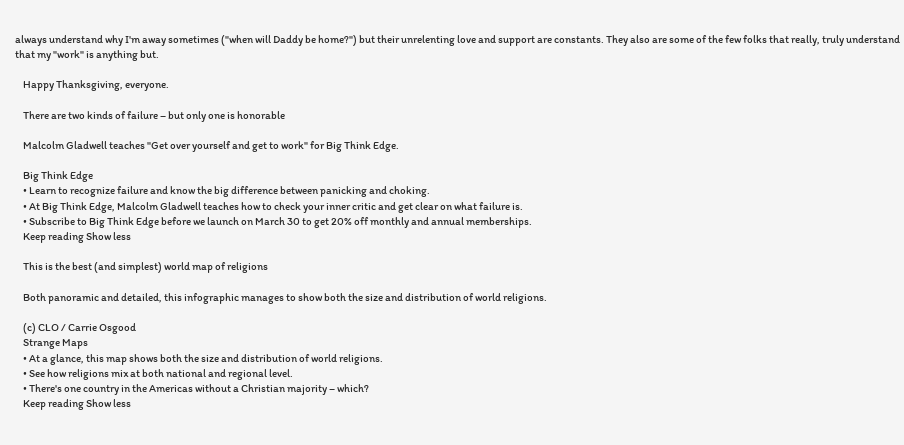always understand why I'm away sometimes ("when will Daddy be home?") but their unrelenting love and support are constants. They also are some of the few folks that really, truly understand that my "work" is anything but.

    Happy Thanksgiving, everyone.

    There are two kinds of failure – but only one is honorable

    Malcolm Gladwell teaches "Get over yourself and get to work" for Big Think Edge.

    Big Think Edge
    • Learn to recognize failure and know the big difference between panicking and choking.
    • At Big Think Edge, Malcolm Gladwell teaches how to check your inner critic and get clear on what failure is.
    • Subscribe to Big Think Edge before we launch on March 30 to get 20% off monthly and annual memberships.
    Keep reading Show less

    This is the best (and simplest) world map of religions

    Both panoramic and detailed, this infographic manages to show both the size and distribution of world religions.

    (c) CLO / Carrie Osgood
    Strange Maps
    • At a glance, this map shows both the size and distribution of world religions.
    • See how religions mix at both national and regional level.
    • There's one country in the Americas without a Christian majority – which?
    Keep reading Show less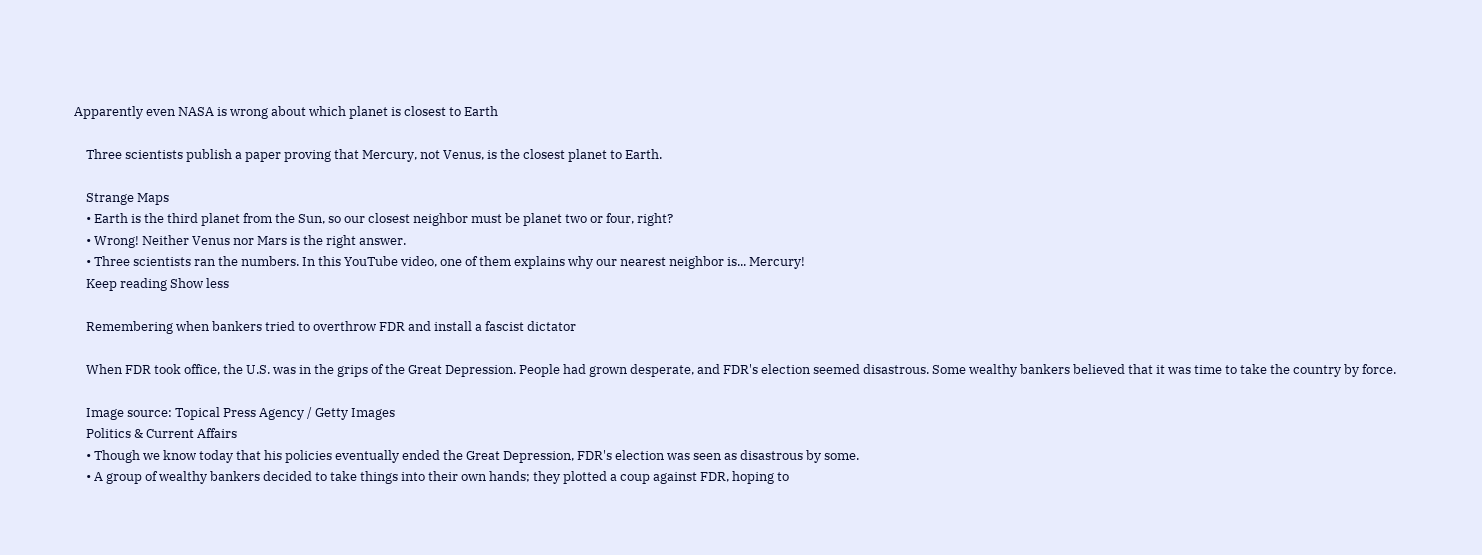Apparently even NASA is wrong about which planet is closest to Earth

    Three scientists publish a paper proving that Mercury, not Venus, is the closest planet to Earth.

    Strange Maps
    • Earth is the third planet from the Sun, so our closest neighbor must be planet two or four, right?
    • Wrong! Neither Venus nor Mars is the right answer.
    • Three scientists ran the numbers. In this YouTube video, one of them explains why our nearest neighbor is... Mercury!
    Keep reading Show less

    Remembering when bankers tried to overthrow FDR and install a fascist dictator

    When FDR took office, the U.S. was in the grips of the Great Depression. People had grown desperate, and FDR's election seemed disastrous. Some wealthy bankers believed that it was time to take the country by force.

    Image source: Topical Press Agency / Getty Images
    Politics & Current Affairs
    • Though we know today that his policies eventually ended the Great Depression, FDR's election was seen as disastrous by some.
    • A group of wealthy bankers decided to take things into their own hands; they plotted a coup against FDR, hoping to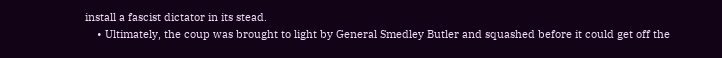install a fascist dictator in its stead.
    • Ultimately, the coup was brought to light by General Smedley Butler and squashed before it could get off the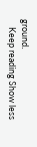ground.
    Keep reading Show less